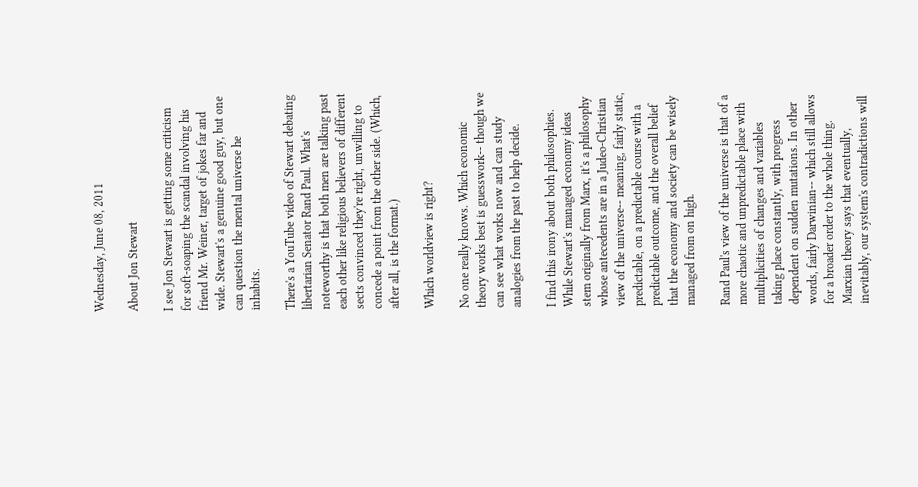Wednesday, June 08, 2011

About Jon Stewart

I see Jon Stewart is getting some criticism for soft-soaping the scandal involving his friend Mr. Weiner, target of jokes far and wide. Stewart's a genuine good guy, but one can question the mental universe he inhabits.

There's a YouTube video of Stewart debating libertarian Senator Rand Paul. What's noteworthy is that both men are talking past each other like religious believers of different sects convinced they're right, unwilling to concede a point from the other side. (Which, after all, is the format.)

Which worldview is right?

No one really knows. Which economic theory works best is guesswork-- though we can see what works now and can study analogies from the past to help decide.

I find this irony about both philosophies. While Stewart's managed economy ideas stem originally from Marx, it's a philosophy whose antecedents are in a Judeo-Christian view of the universe-- meaning, fairly static, predictable, on a predictable course with a predictable outcome, and the overall belief that the economy and society can be wisely managed from on high.

Rand Paul's view of the universe is that of a more chaotic and unpredictable place with multiplicities of changes and variables taking place constantly, with progress dependent on sudden mutations. In other words, fairly Darwinian-- which still allows for a broader order to the whole thing. Marxian theory says that eventually, inevitably, our system's contradictions will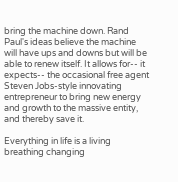bring the machine down. Rand Paul's ideas believe the machine will have ups and downs but will be able to renew itself. It allows for-- it expects-- the occasional free agent Steven Jobs-style innovating entrepreneur to bring new energy and growth to the massive entity, and thereby save it.

Everything in life is a living breathing changing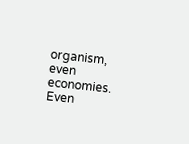organism, even economies. Even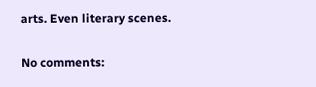arts. Even literary scenes.

No comments: